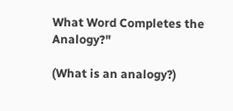What Word Completes the Analogy?"

(What is an analogy?)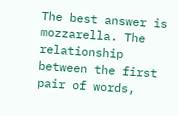The best answer is mozzarella. The relationship between the first pair of words,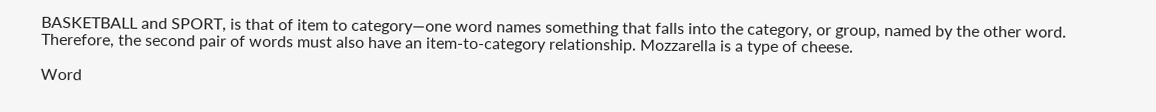BASKETBALL and SPORT, is that of item to category—one word names something that falls into the category, or group, named by the other word. Therefore, the second pair of words must also have an item-to-category relationship. Mozzarella is a type of cheese.

Word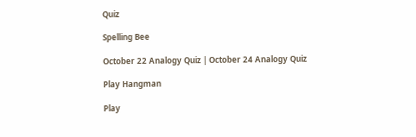Quiz

Spelling Bee

October 22 Analogy Quiz | October 24 Analogy Quiz

Play Hangman

Play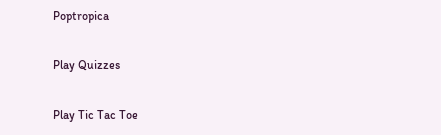Poptropica

Play Quizzes

Play Tic Tac Toe